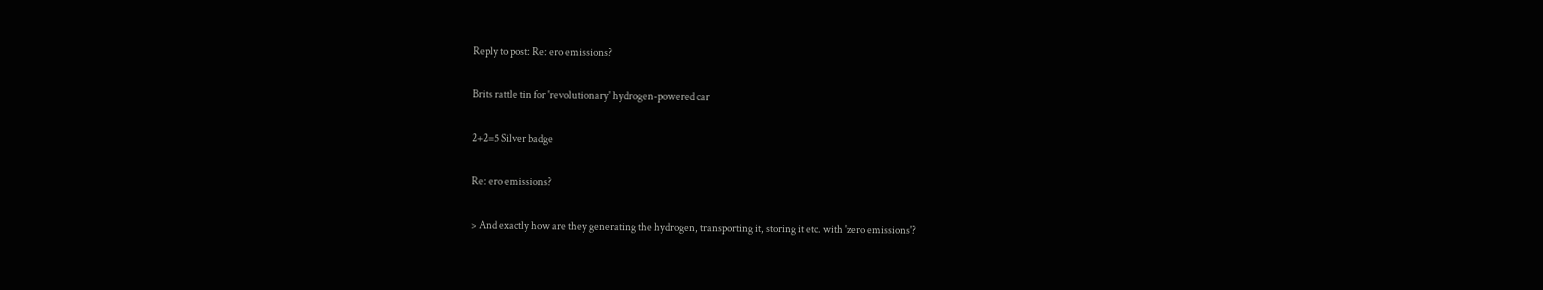Reply to post: Re: ero emissions?

Brits rattle tin for 'revolutionary' hydrogen-powered car

2+2=5 Silver badge

Re: ero emissions?

> And exactly how are they generating the hydrogen, transporting it, storing it etc. with 'zero emissions'?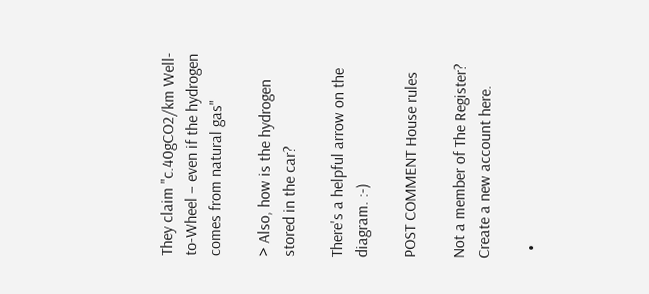They claim "c.40gCO2/km Well-to-Wheel – even if the hydrogen comes from natural gas"

> Also, how is the hydrogen stored in the car?

There's a helpful arrow on the diagram. :-)

POST COMMENT House rules

Not a member of The Register? Create a new account here.

  •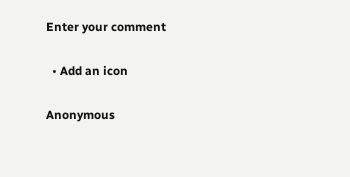Enter your comment

  • Add an icon

Anonymous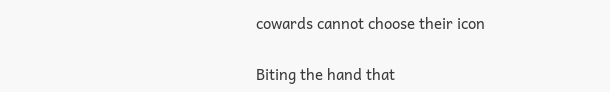cowards cannot choose their icon

Biting the hand that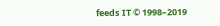feeds IT © 1998–2019